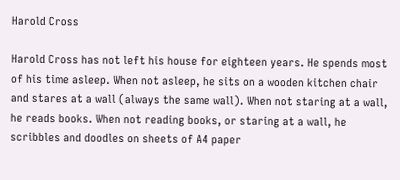Harold Cross

Harold Cross has not left his house for eighteen years. He spends most of his time asleep. When not asleep, he sits on a wooden kitchen chair and stares at a wall (always the same wall). When not staring at a wall, he reads books. When not reading books, or staring at a wall, he scribbles and doodles on sheets of A4 paper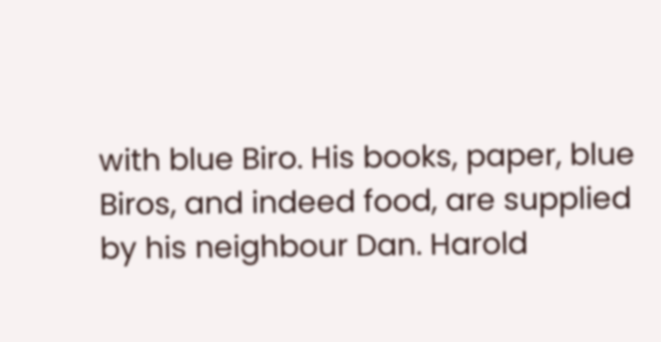with blue Biro. His books, paper, blue Biros, and indeed food, are supplied by his neighbour Dan. Harold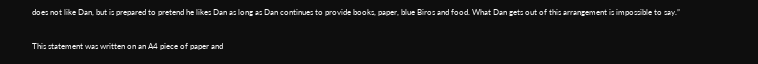does not like Dan, but is prepared to pretend he likes Dan as long as Dan continues to provide books, paper, blue Biros and food. What Dan gets out of this arrangement is impossible to say.”

This statement was written on an A4 piece of paper and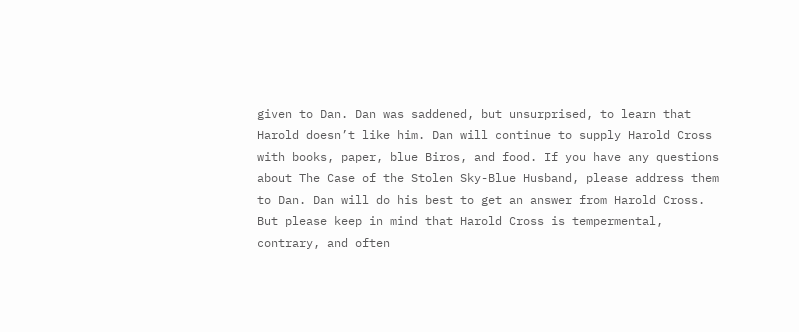given to Dan. Dan was saddened, but unsurprised, to learn that Harold doesn’t like him. Dan will continue to supply Harold Cross with books, paper, blue Biros, and food. If you have any questions about The Case of the Stolen Sky-Blue Husband, please address them to Dan. Dan will do his best to get an answer from Harold Cross. But please keep in mind that Harold Cross is tempermental, contrary, and often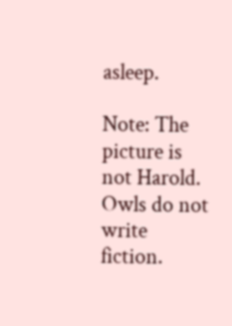asleep.

Note: The picture is not Harold. Owls do not write fiction.